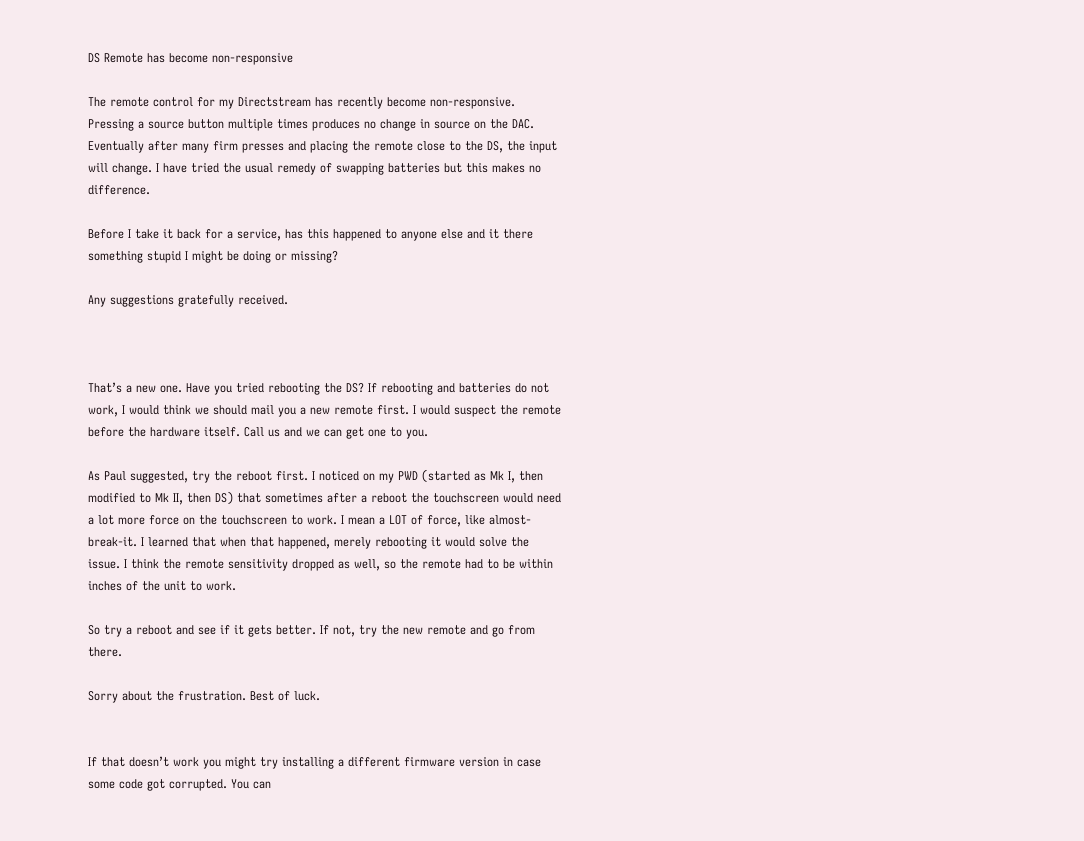DS Remote has become non-responsive

The remote control for my Directstream has recently become non-responsive. Pressing a source button multiple times produces no change in source on the DAC. Eventually after many firm presses and placing the remote close to the DS, the input will change. I have tried the usual remedy of swapping batteries but this makes no difference.

Before I take it back for a service, has this happened to anyone else and it there something stupid I might be doing or missing?

Any suggestions gratefully received.



That’s a new one. Have you tried rebooting the DS? If rebooting and batteries do not work, I would think we should mail you a new remote first. I would suspect the remote before the hardware itself. Call us and we can get one to you.

As Paul suggested, try the reboot first. I noticed on my PWD (started as Mk I, then modified to Mk II, then DS) that sometimes after a reboot the touchscreen would need a lot more force on the touchscreen to work. I mean a LOT of force, like almost-break-it. I learned that when that happened, merely rebooting it would solve the issue. I think the remote sensitivity dropped as well, so the remote had to be within inches of the unit to work.

So try a reboot and see if it gets better. If not, try the new remote and go from there.

Sorry about the frustration. Best of luck.


If that doesn’t work you might try installing a different firmware version in case some code got corrupted. You can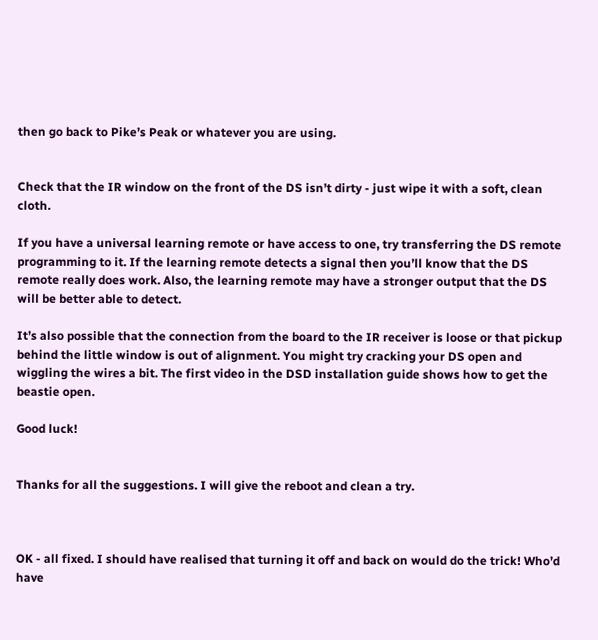then go back to Pike’s Peak or whatever you are using.


Check that the IR window on the front of the DS isn’t dirty - just wipe it with a soft, clean cloth.

If you have a universal learning remote or have access to one, try transferring the DS remote programming to it. If the learning remote detects a signal then you’ll know that the DS remote really does work. Also, the learning remote may have a stronger output that the DS will be better able to detect.

It’s also possible that the connection from the board to the IR receiver is loose or that pickup behind the little window is out of alignment. You might try cracking your DS open and wiggling the wires a bit. The first video in the DSD installation guide shows how to get the beastie open.

Good luck!


Thanks for all the suggestions. I will give the reboot and clean a try.



OK - all fixed. I should have realised that turning it off and back on would do the trick! Who’d have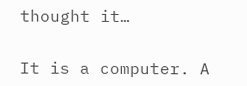thought it…


It is a computer. A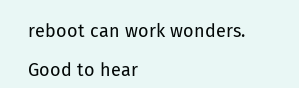reboot can work wonders.

Good to hear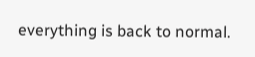everything is back to normal.